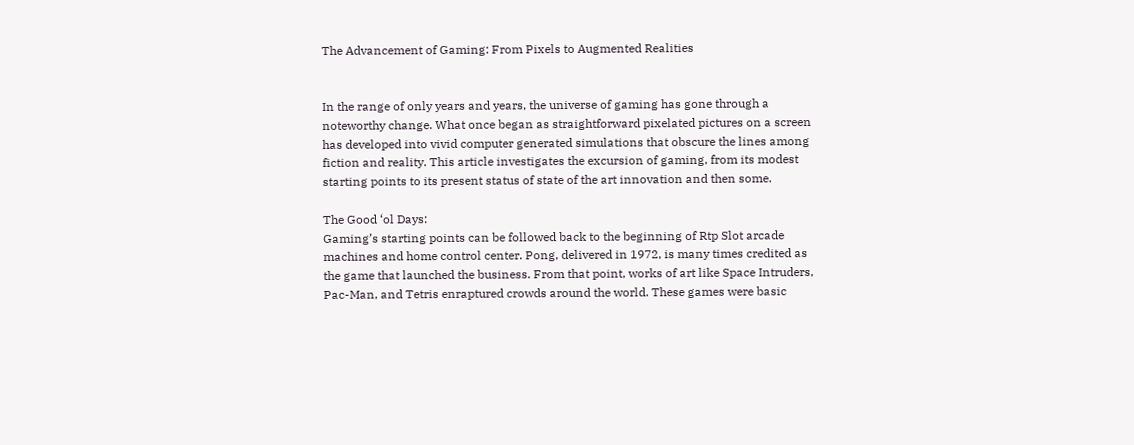The Advancement of Gaming: From Pixels to Augmented Realities


In the range of only years and years, the universe of gaming has gone through a noteworthy change. What once began as straightforward pixelated pictures on a screen has developed into vivid computer generated simulations that obscure the lines among fiction and reality. This article investigates the excursion of gaming, from its modest starting points to its present status of state of the art innovation and then some.

The Good ‘ol Days:
Gaming’s starting points can be followed back to the beginning of Rtp Slot arcade machines and home control center. Pong, delivered in 1972, is many times credited as the game that launched the business. From that point, works of art like Space Intruders, Pac-Man, and Tetris enraptured crowds around the world. These games were basic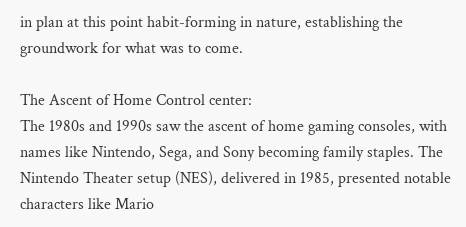in plan at this point habit-forming in nature, establishing the groundwork for what was to come.

The Ascent of Home Control center:
The 1980s and 1990s saw the ascent of home gaming consoles, with names like Nintendo, Sega, and Sony becoming family staples. The Nintendo Theater setup (NES), delivered in 1985, presented notable characters like Mario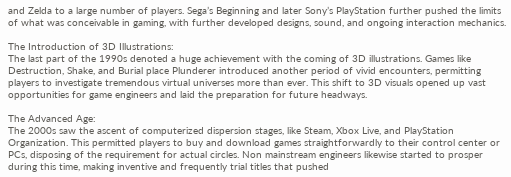and Zelda to a large number of players. Sega’s Beginning and later Sony’s PlayStation further pushed the limits of what was conceivable in gaming, with further developed designs, sound, and ongoing interaction mechanics.

The Introduction of 3D Illustrations:
The last part of the 1990s denoted a huge achievement with the coming of 3D illustrations. Games like Destruction, Shake, and Burial place Plunderer introduced another period of vivid encounters, permitting players to investigate tremendous virtual universes more than ever. This shift to 3D visuals opened up vast opportunities for game engineers and laid the preparation for future headways.

The Advanced Age:
The 2000s saw the ascent of computerized dispersion stages, like Steam, Xbox Live, and PlayStation Organization. This permitted players to buy and download games straightforwardly to their control center or PCs, disposing of the requirement for actual circles. Non mainstream engineers likewise started to prosper during this time, making inventive and frequently trial titles that pushed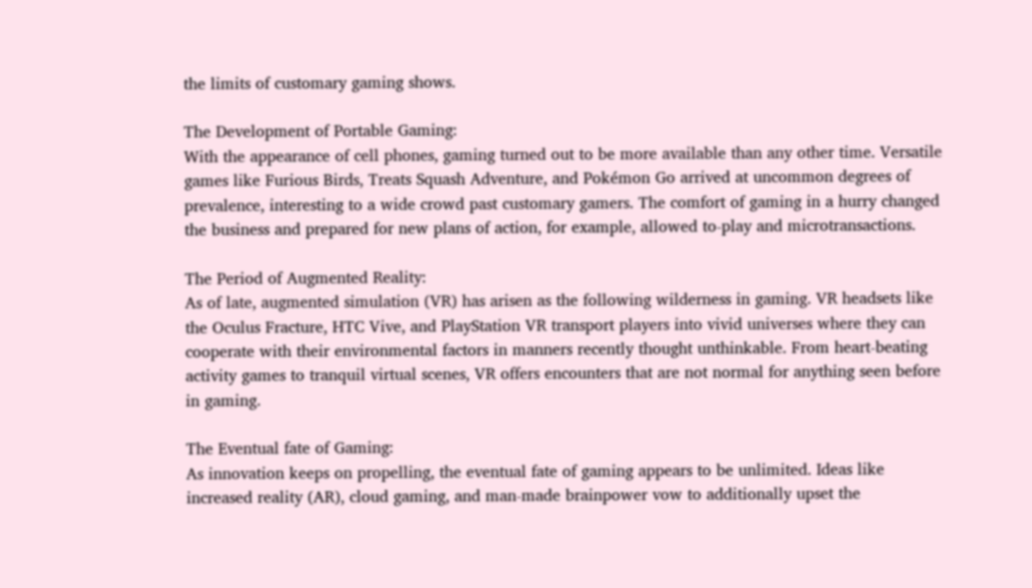the limits of customary gaming shows.

The Development of Portable Gaming:
With the appearance of cell phones, gaming turned out to be more available than any other time. Versatile games like Furious Birds, Treats Squash Adventure, and Pokémon Go arrived at uncommon degrees of prevalence, interesting to a wide crowd past customary gamers. The comfort of gaming in a hurry changed the business and prepared for new plans of action, for example, allowed to-play and microtransactions.

The Period of Augmented Reality:
As of late, augmented simulation (VR) has arisen as the following wilderness in gaming. VR headsets like the Oculus Fracture, HTC Vive, and PlayStation VR transport players into vivid universes where they can cooperate with their environmental factors in manners recently thought unthinkable. From heart-beating activity games to tranquil virtual scenes, VR offers encounters that are not normal for anything seen before in gaming.

The Eventual fate of Gaming:
As innovation keeps on propelling, the eventual fate of gaming appears to be unlimited. Ideas like increased reality (AR), cloud gaming, and man-made brainpower vow to additionally upset the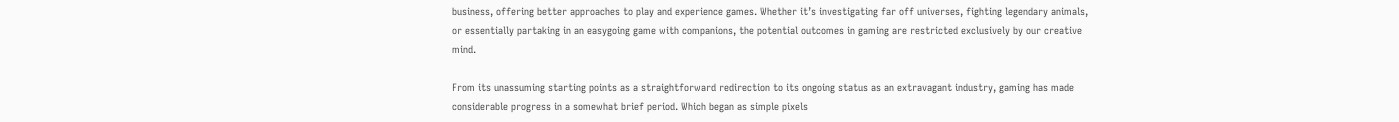business, offering better approaches to play and experience games. Whether it’s investigating far off universes, fighting legendary animals, or essentially partaking in an easygoing game with companions, the potential outcomes in gaming are restricted exclusively by our creative mind.

From its unassuming starting points as a straightforward redirection to its ongoing status as an extravagant industry, gaming has made considerable progress in a somewhat brief period. Which began as simple pixels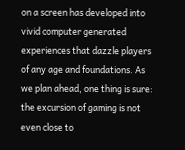on a screen has developed into vivid computer generated experiences that dazzle players of any age and foundations. As we plan ahead, one thing is sure: the excursion of gaming is not even close to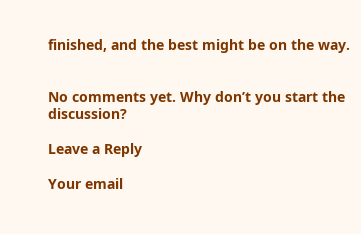finished, and the best might be on the way.


No comments yet. Why don’t you start the discussion?

Leave a Reply

Your email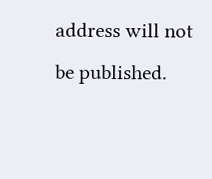address will not be published.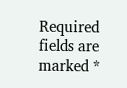Required fields are marked *